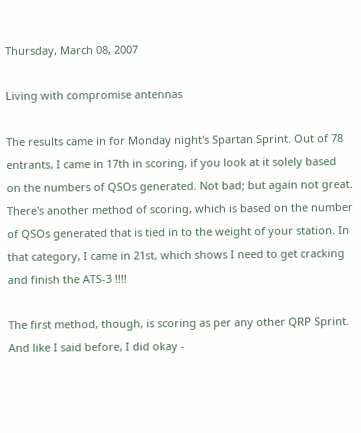Thursday, March 08, 2007

Living with compromise antennas

The results came in for Monday night's Spartan Sprint. Out of 78 entrants, I came in 17th in scoring, if you look at it solely based on the numbers of QSOs generated. Not bad; but again not great. There's another method of scoring, which is based on the number of QSOs generated that is tied in to the weight of your station. In that category, I came in 21st, which shows I need to get cracking and finish the ATS-3 !!!!

The first method, though, is scoring as per any other QRP Sprint. And like I said before, I did okay -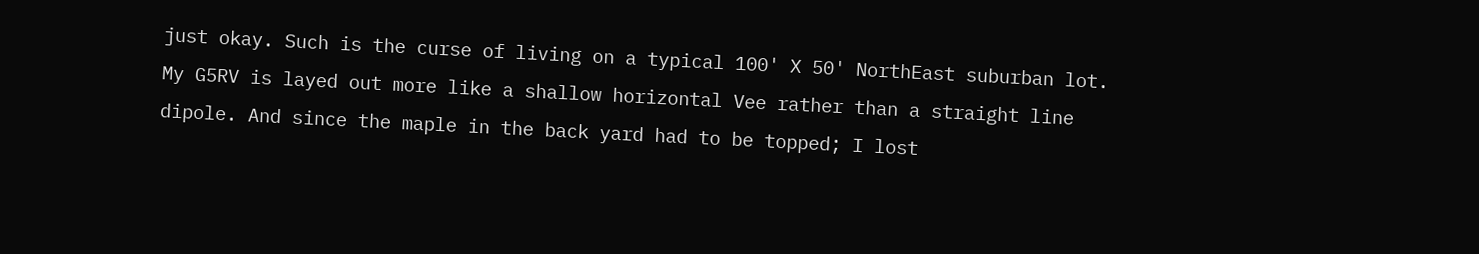just okay. Such is the curse of living on a typical 100' X 50' NorthEast suburban lot. My G5RV is layed out more like a shallow horizontal Vee rather than a straight line dipole. And since the maple in the back yard had to be topped; I lost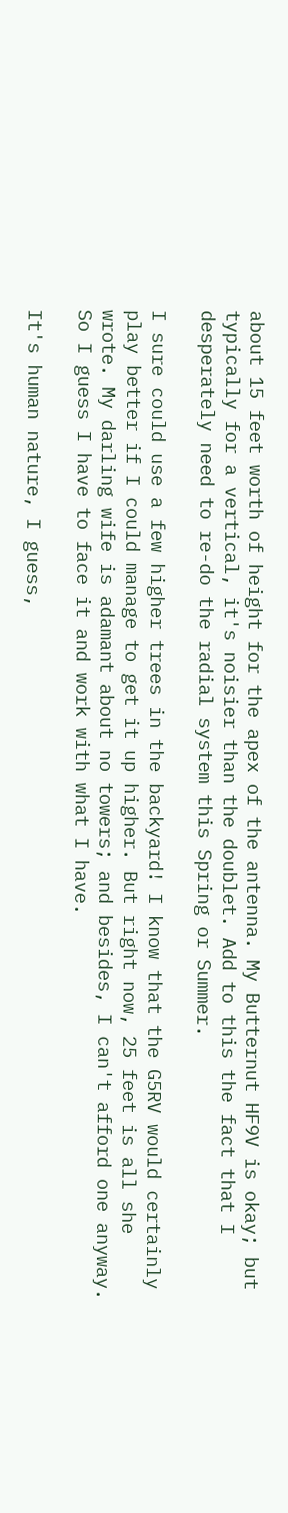about 15 feet worth of height for the apex of the antenna. My Butternut HF9V is okay; but typically for a vertical, it's noisier than the doublet. Add to this the fact that I desperately need to re-do the radial system this Spring or Summer.

I sure could use a few higher trees in the backyard! I know that the G5RV would certainly play better if I could manage to get it up higher. But right now, 25 feet is all she wrote. My darling wife is adamant about no towers; and besides, I can't afford one anyway. So I guess I have to face it and work with what I have.

It's human nature, I guess,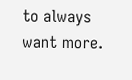to always want more.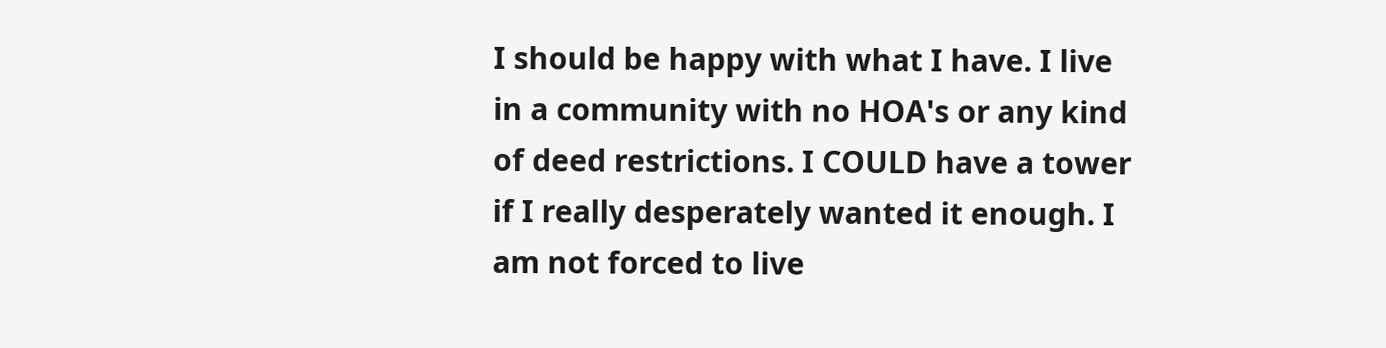I should be happy with what I have. I live in a community with no HOA's or any kind of deed restrictions. I COULD have a tower if I really desperately wanted it enough. I am not forced to live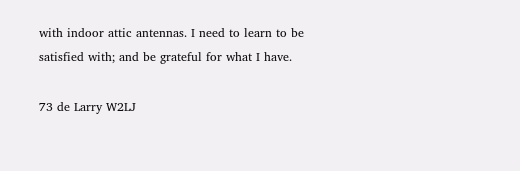with indoor attic antennas. I need to learn to be satisfied with; and be grateful for what I have.

73 de Larry W2LJ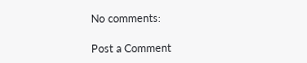No comments:

Post a Comment